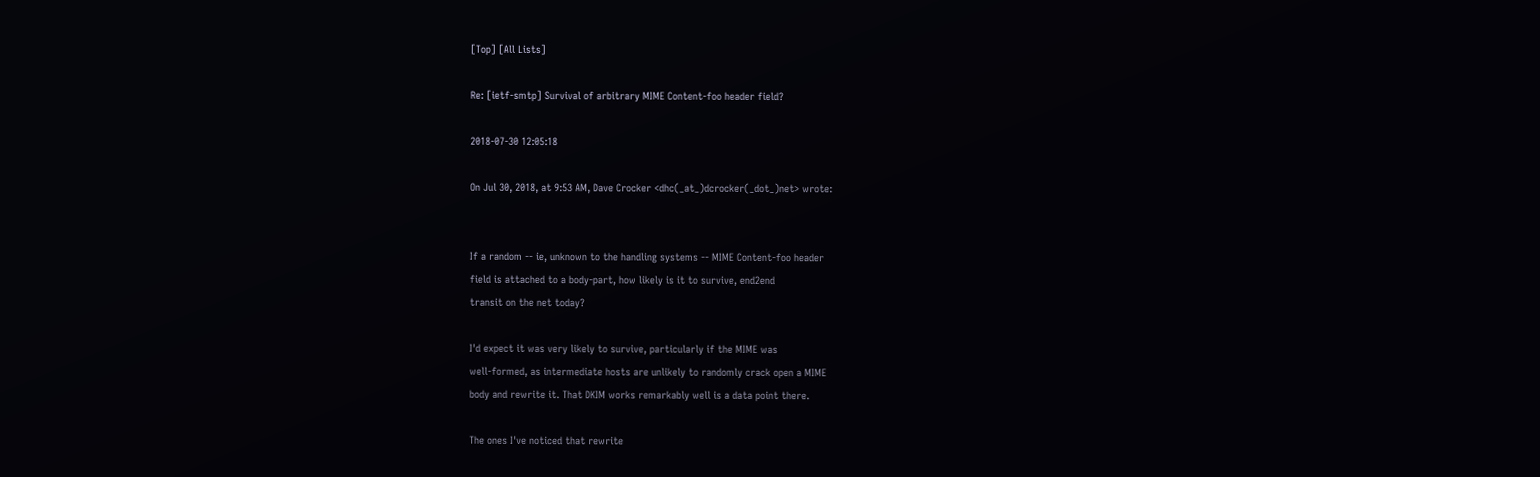[Top] [All Lists]

Re: [ietf-smtp] Survival of arbitrary MIME Content-foo header field?

2018-07-30 12:05:18

On Jul 30, 2018, at 9:53 AM, Dave Crocker <dhc(_at_)dcrocker(_dot_)net> wrote:


If a random -- ie, unknown to the handling systems -- MIME Content-foo header
field is attached to a body-part, how likely is it to survive, end2end
transit on the net today?

I'd expect it was very likely to survive, particularly if the MIME was
well-formed, as intermediate hosts are unlikely to randomly crack open a MIME
body and rewrite it. That DKIM works remarkably well is a data point there.

The ones I've noticed that rewrite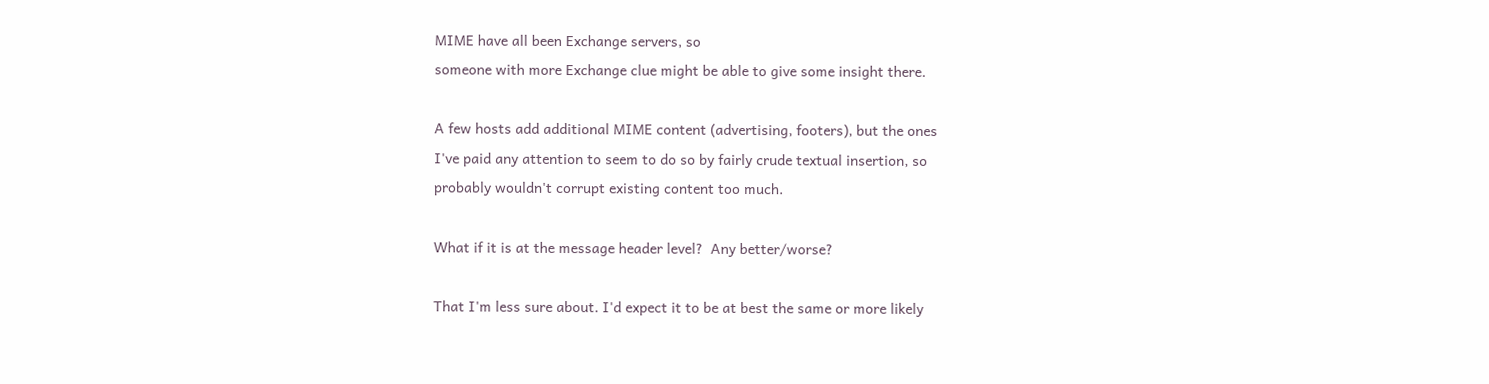MIME have all been Exchange servers, so
someone with more Exchange clue might be able to give some insight there.

A few hosts add additional MIME content (advertising, footers), but the ones
I've paid any attention to seem to do so by fairly crude textual insertion, so
probably wouldn't corrupt existing content too much.

What if it is at the message header level?  Any better/worse?

That I'm less sure about. I'd expect it to be at best the same or more likely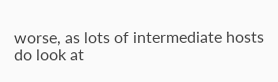worse, as lots of intermediate hosts do look at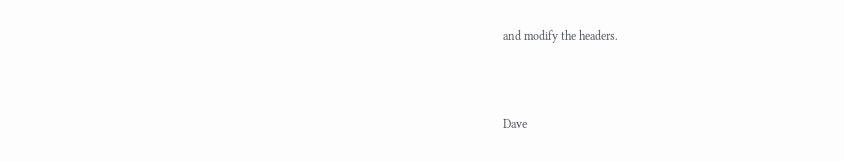and modify the headers.



Dave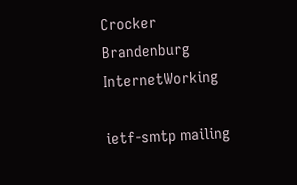Crocker
Brandenburg InternetWorking

ietf-smtp mailing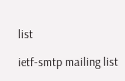list

ietf-smtp mailing list